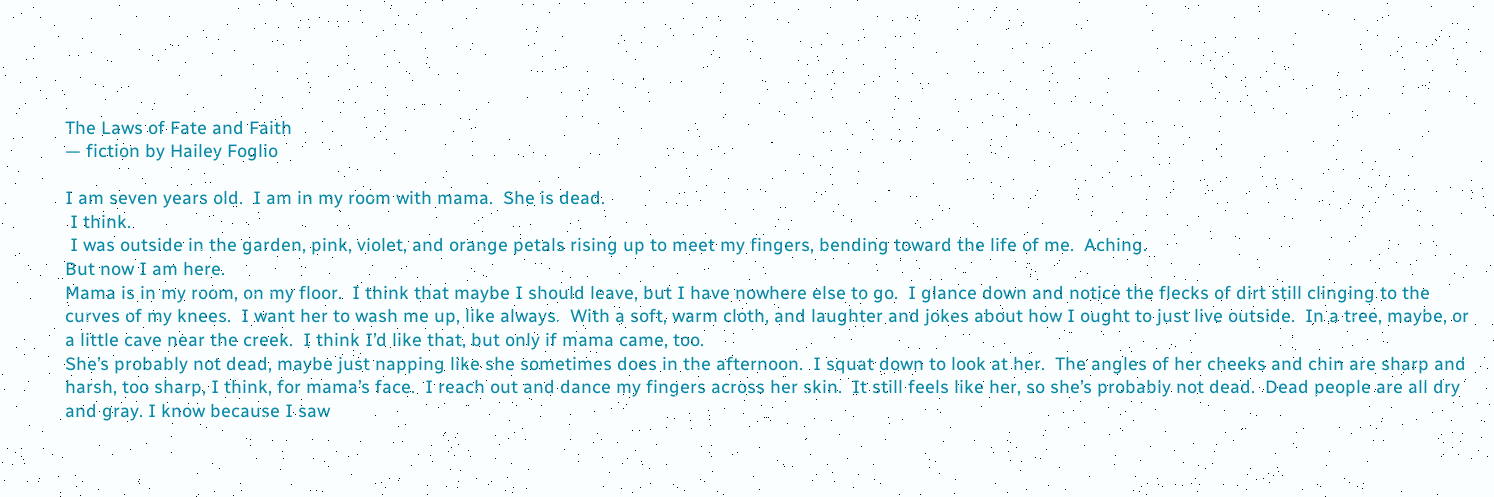The Laws of Fate and Faith
— fiction by Hailey Foglio

I am seven years old.  I am in my room with mama.  She is dead.
 I think.
 I was outside in the garden, pink, violet, and orange petals rising up to meet my fingers, bending toward the life of me.  Aching.
But now I am here.
Mama is in my room, on my floor.  I think that maybe I should leave, but I have nowhere else to go.  I glance down and notice the flecks of dirt still clinging to the curves of my knees.  I want her to wash me up, like always.  With a soft, warm cloth, and laughter and jokes about how I ought to just live outside.  In a tree, maybe, or a little cave near the creek.  I think I’d like that, but only if mama came, too.
She’s probably not dead, maybe just napping like she sometimes does in the afternoon.  I squat down to look at her.  The angles of her cheeks and chin are sharp and harsh, too sharp, I think, for mama’s face.  I reach out and dance my fingers across her skin.  It still feels like her, so she’s probably not dead.  Dead people are all dry and gray. I know because I saw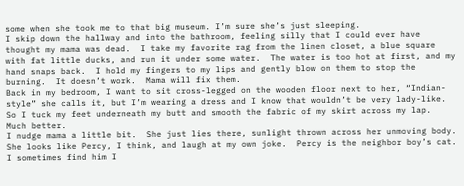some when she took me to that big museum. I’m sure she’s just sleeping.
I skip down the hallway and into the bathroom, feeling silly that I could ever have thought my mama was dead.  I take my favorite rag from the linen closet, a blue square with fat little ducks, and run it under some water.  The water is too hot at first, and my hand snaps back.  I hold my fingers to my lips and gently blow on them to stop the burning.  It doesn’t work.  Mama will fix them.
Back in my bedroom, I want to sit cross-legged on the wooden floor next to her, “Indian-style” she calls it, but I’m wearing a dress and I know that wouldn’t be very lady-like.  So I tuck my feet underneath my butt and smooth the fabric of my skirt across my lap.  Much better.
I nudge mama a little bit.  She just lies there, sunlight thrown across her unmoving body.  She looks like Percy, I think, and laugh at my own joke.  Percy is the neighbor boy’s cat.  I sometimes find him I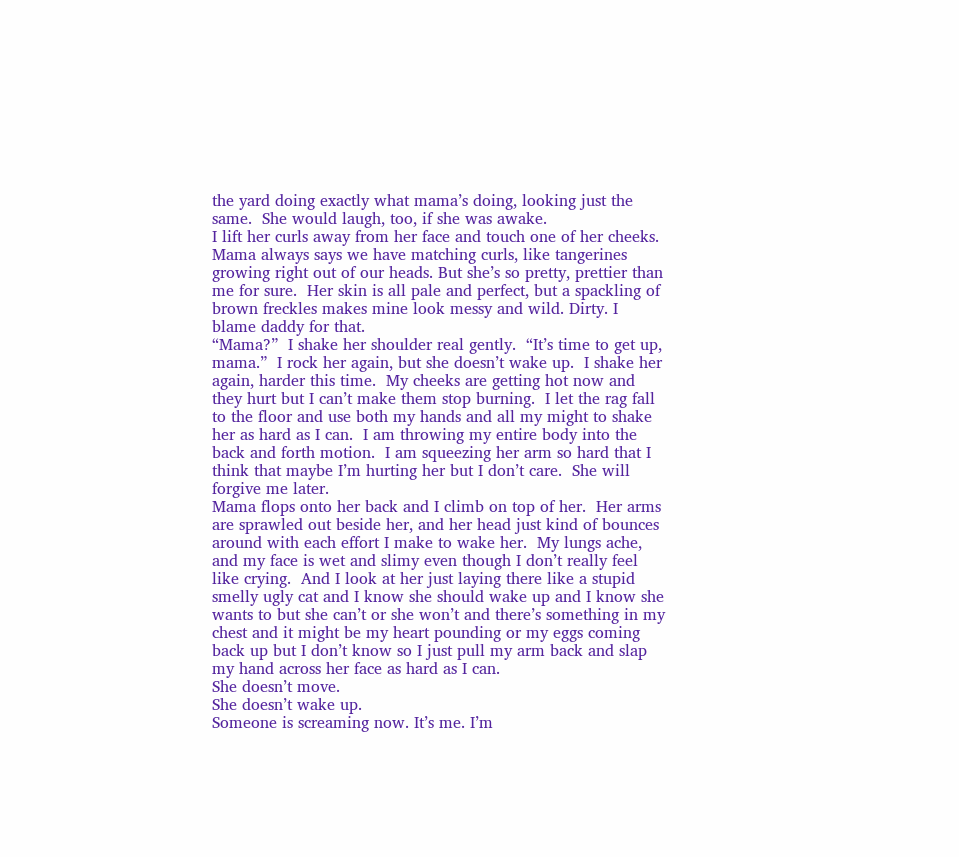the yard doing exactly what mama’s doing, looking just the same.  She would laugh, too, if she was awake.
I lift her curls away from her face and touch one of her cheeks. Mama always says we have matching curls, like tangerines growing right out of our heads. But she’s so pretty, prettier than me for sure.  Her skin is all pale and perfect, but a spackling of brown freckles makes mine look messy and wild. Dirty. I blame daddy for that.
“Mama?”  I shake her shoulder real gently.  “It’s time to get up, mama.”  I rock her again, but she doesn’t wake up.  I shake her again, harder this time.  My cheeks are getting hot now and they hurt but I can’t make them stop burning.  I let the rag fall to the floor and use both my hands and all my might to shake her as hard as I can.  I am throwing my entire body into the back and forth motion.  I am squeezing her arm so hard that I think that maybe I’m hurting her but I don’t care.  She will forgive me later.
Mama flops onto her back and I climb on top of her.  Her arms are sprawled out beside her, and her head just kind of bounces around with each effort I make to wake her.  My lungs ache, and my face is wet and slimy even though I don’t really feel like crying.  And I look at her just laying there like a stupid smelly ugly cat and I know she should wake up and I know she wants to but she can’t or she won’t and there’s something in my chest and it might be my heart pounding or my eggs coming back up but I don’t know so I just pull my arm back and slap my hand across her face as hard as I can.
She doesn’t move.
She doesn’t wake up.
Someone is screaming now. It’s me. I’m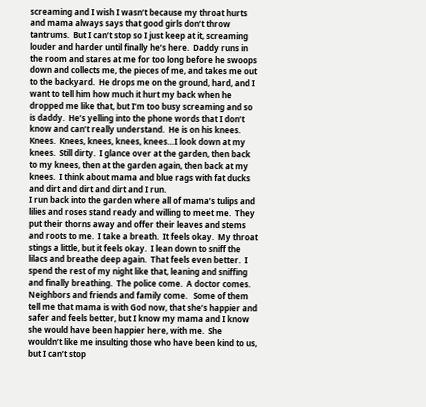screaming and I wish I wasn’t because my throat hurts and mama always says that good girls don’t throw tantrums.  But I can’t stop so I just keep at it, screaming louder and harder until finally he’s here.  Daddy runs in the room and stares at me for too long before he swoops down and collects me, the pieces of me, and takes me out to the backyard.  He drops me on the ground, hard, and I want to tell him how much it hurt my back when he dropped me like that, but I’m too busy screaming and so is daddy.  He’s yelling into the phone words that I don’t know and can’t really understand.  He is on his knees.  Knees.  Knees, knees, knees, knees…I look down at my knees.  Still dirty.  I glance over at the garden, then back to my knees, then at the garden again, then back at my knees.  I think about mama and blue rags with fat ducks and dirt and dirt and dirt and I run.
I run back into the garden where all of mama’s tulips and lilies and roses stand ready and willing to meet me.  They put their thorns away and offer their leaves and stems and roots to me.  I take a breath.  It feels okay.  My throat stings a little, but it feels okay.  I lean down to sniff the lilacs and breathe deep again.  That feels even better.  I spend the rest of my night like that, leaning and sniffing and finally breathing.  The police come.  A doctor comes.  Neighbors and friends and family come.   Some of them tell me that mama is with God now, that she’s happier and safer and feels better, but I know my mama and I know she would have been happier here, with me.  She wouldn’t like me insulting those who have been kind to us, but I can’t stop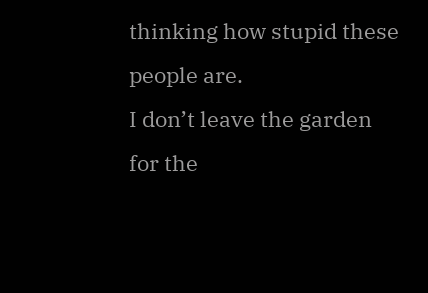thinking how stupid these people are.
I don’t leave the garden for the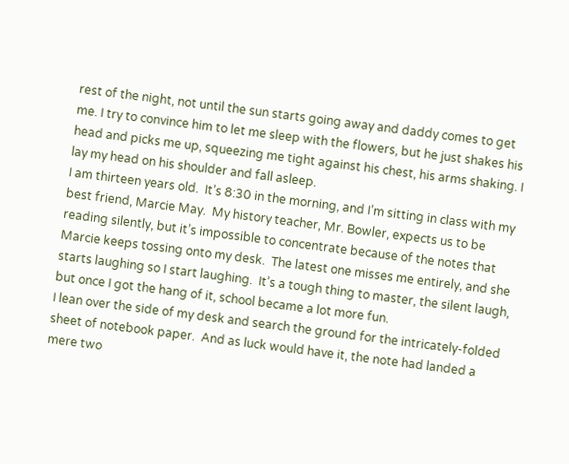rest of the night, not until the sun starts going away and daddy comes to get me. I try to convince him to let me sleep with the flowers, but he just shakes his head and picks me up, squeezing me tight against his chest, his arms shaking. I lay my head on his shoulder and fall asleep.
I am thirteen years old.  It’s 8:30 in the morning, and I’m sitting in class with my best friend, Marcie May.  My history teacher, Mr. Bowler, expects us to be reading silently, but it’s impossible to concentrate because of the notes that Marcie keeps tossing onto my desk.  The latest one misses me entirely, and she starts laughing so I start laughing.  It’s a tough thing to master, the silent laugh, but once I got the hang of it, school became a lot more fun.
I lean over the side of my desk and search the ground for the intricately-folded sheet of notebook paper.  And as luck would have it, the note had landed a mere two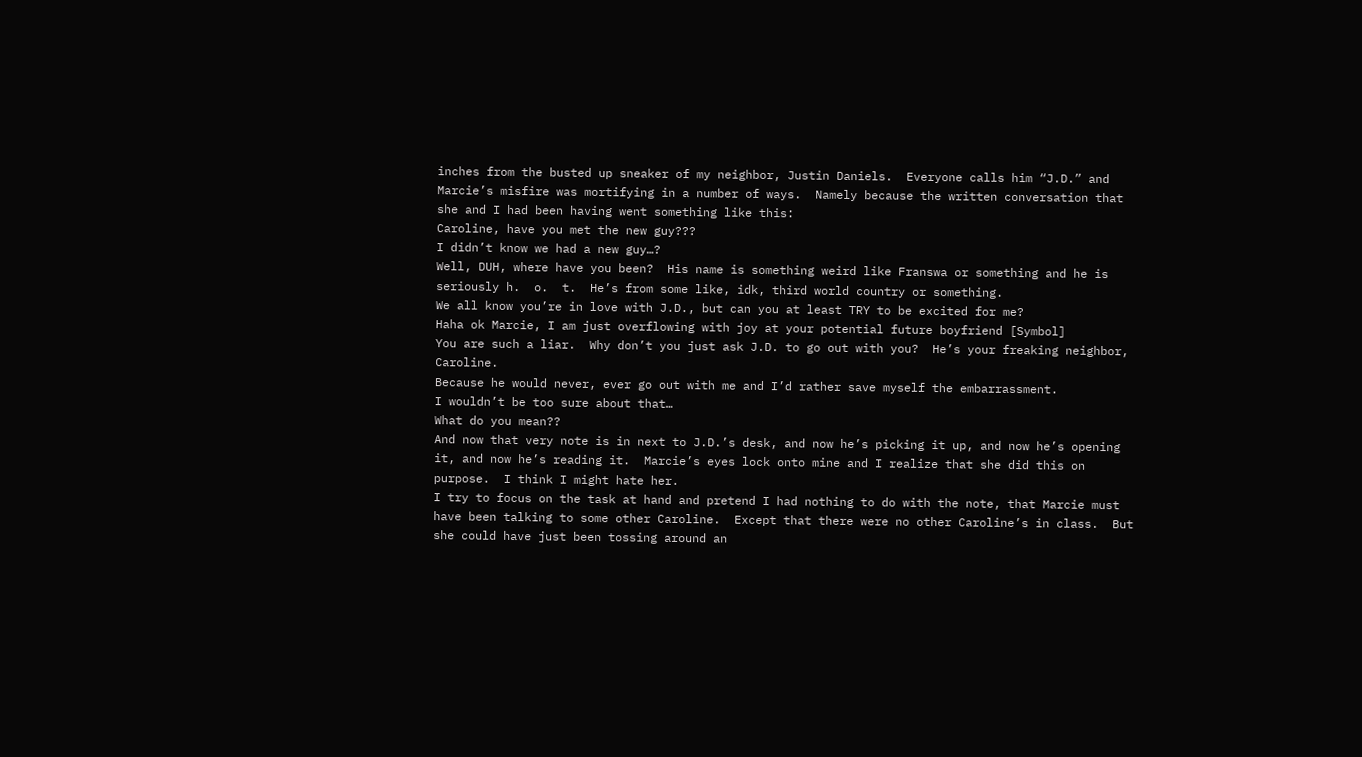inches from the busted up sneaker of my neighbor, Justin Daniels.  Everyone calls him “J.D.” and Marcie’s misfire was mortifying in a number of ways.  Namely because the written conversation that she and I had been having went something like this:
Caroline, have you met the new guy???
I didn’t know we had a new guy…?
Well, DUH, where have you been?  His name is something weird like Franswa or something and he is seriously h.  o.  t.  He’s from some like, idk, third world country or something.
We all know you’re in love with J.D., but can you at least TRY to be excited for me?
Haha ok Marcie, I am just overflowing with joy at your potential future boyfriend [Symbol]
You are such a liar.  Why don’t you just ask J.D. to go out with you?  He’s your freaking neighbor, Caroline.
Because he would never, ever go out with me and I’d rather save myself the embarrassment.
I wouldn’t be too sure about that…
What do you mean??
And now that very note is in next to J.D.’s desk, and now he’s picking it up, and now he’s opening it, and now he’s reading it.  Marcie’s eyes lock onto mine and I realize that she did this on purpose.  I think I might hate her.
I try to focus on the task at hand and pretend I had nothing to do with the note, that Marcie must have been talking to some other Caroline.  Except that there were no other Caroline’s in class.  But she could have just been tossing around an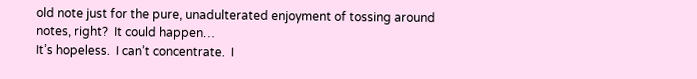old note just for the pure, unadulterated enjoyment of tossing around notes, right?  It could happen…
It’s hopeless.  I can’t concentrate.  I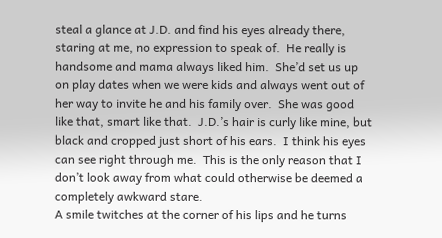steal a glance at J.D. and find his eyes already there, staring at me, no expression to speak of.  He really is handsome and mama always liked him.  She’d set us up on play dates when we were kids and always went out of her way to invite he and his family over.  She was good like that, smart like that.  J.D.’s hair is curly like mine, but black and cropped just short of his ears.  I think his eyes can see right through me.  This is the only reason that I don’t look away from what could otherwise be deemed a completely awkward stare.
A smile twitches at the corner of his lips and he turns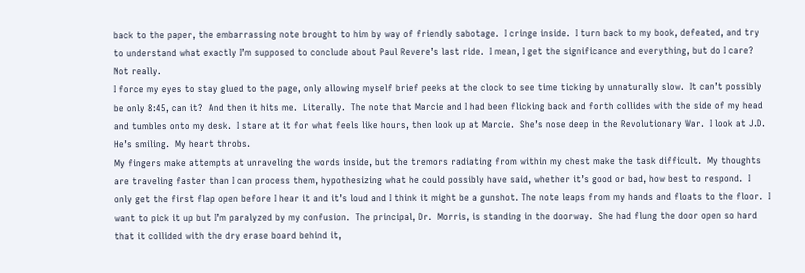back to the paper, the embarrassing note brought to him by way of friendly sabotage.  I cringe inside.  I turn back to my book, defeated, and try to understand what exactly I’m supposed to conclude about Paul Revere’s last ride.  I mean, I get the significance and everything, but do I care?  Not really.
I force my eyes to stay glued to the page, only allowing myself brief peeks at the clock to see time ticking by unnaturally slow.  It can’t possibly be only 8:45, can it?  And then it hits me.  Literally.  The note that Marcie and I had been flicking back and forth collides with the side of my head and tumbles onto my desk.  I stare at it for what feels like hours, then look up at Marcie.  She’s nose deep in the Revolutionary War.  I look at J.D.  He’s smiling.  My heart throbs.
My fingers make attempts at unraveling the words inside, but the tremors radiating from within my chest make the task difficult.  My thoughts are traveling faster than I can process them, hypothesizing what he could possibly have said, whether it’s good or bad, how best to respond.  I only get the first flap open before I hear it and it’s loud and I think it might be a gunshot. The note leaps from my hands and floats to the floor.  I want to pick it up but I’m paralyzed by my confusion.  The principal, Dr.  Morris, is standing in the doorway.  She had flung the door open so hard that it collided with the dry erase board behind it,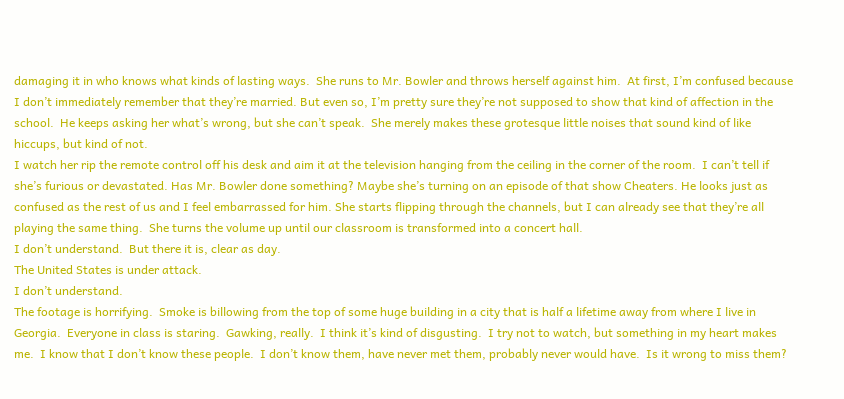damaging it in who knows what kinds of lasting ways.  She runs to Mr. Bowler and throws herself against him.  At first, I’m confused because I don’t immediately remember that they’re married. But even so, I’m pretty sure they’re not supposed to show that kind of affection in the school.  He keeps asking her what’s wrong, but she can’t speak.  She merely makes these grotesque little noises that sound kind of like hiccups, but kind of not.
I watch her rip the remote control off his desk and aim it at the television hanging from the ceiling in the corner of the room.  I can’t tell if she’s furious or devastated. Has Mr. Bowler done something? Maybe she’s turning on an episode of that show Cheaters. He looks just as confused as the rest of us and I feel embarrassed for him. She starts flipping through the channels, but I can already see that they’re all playing the same thing.  She turns the volume up until our classroom is transformed into a concert hall.
I don’t understand.  But there it is, clear as day.
The United States is under attack.
I don’t understand.
The footage is horrifying.  Smoke is billowing from the top of some huge building in a city that is half a lifetime away from where I live in Georgia.  Everyone in class is staring.  Gawking, really.  I think it’s kind of disgusting.  I try not to watch, but something in my heart makes me.  I know that I don’t know these people.  I don’t know them, have never met them, probably never would have.  Is it wrong to miss them?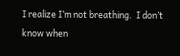I realize I’m not breathing.  I don’t know when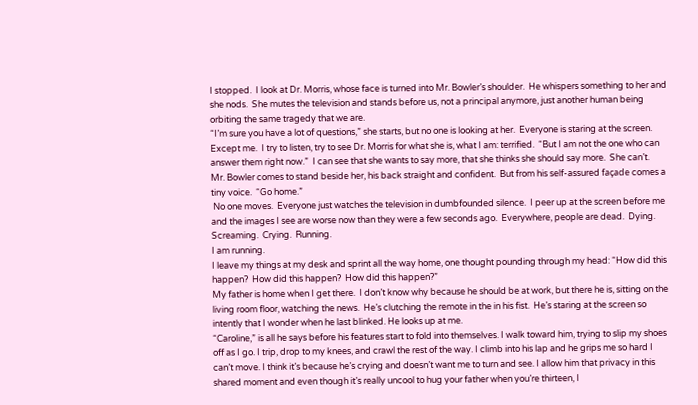I stopped.  I look at Dr. Morris, whose face is turned into Mr. Bowler’s shoulder.  He whispers something to her and she nods.  She mutes the television and stands before us, not a principal anymore, just another human being orbiting the same tragedy that we are.
“I’m sure you have a lot of questions,” she starts, but no one is looking at her.  Everyone is staring at the screen.  Except me.  I try to listen, try to see Dr. Morris for what she is, what I am: terrified.  “But I am not the one who can answer them right now.”  I can see that she wants to say more, that she thinks she should say more.  She can’t.
Mr. Bowler comes to stand beside her, his back straight and confident.  But from his self-assured façade comes a tiny voice.  “Go home.”
 No one moves.  Everyone just watches the television in dumbfounded silence.  I peer up at the screen before me and the images I see are worse now than they were a few seconds ago.  Everywhere, people are dead.  Dying.  Screaming.  Crying.  Running.
I am running.
I leave my things at my desk and sprint all the way home, one thought pounding through my head: “How did this happen?  How did this happen?  How did this happen?”
My father is home when I get there.  I don’t know why because he should be at work, but there he is, sitting on the living room floor, watching the news.  He’s clutching the remote in the in his fist.  He’s staring at the screen so intently that I wonder when he last blinked. He looks up at me.
“Caroline,” is all he says before his features start to fold into themselves. I walk toward him, trying to slip my shoes off as I go. I trip, drop to my knees, and crawl the rest of the way. I climb into his lap and he grips me so hard I can’t move. I think it’s because he’s crying and doesn’t want me to turn and see. I allow him that privacy in this shared moment and even though it’s really uncool to hug your father when you’re thirteen, I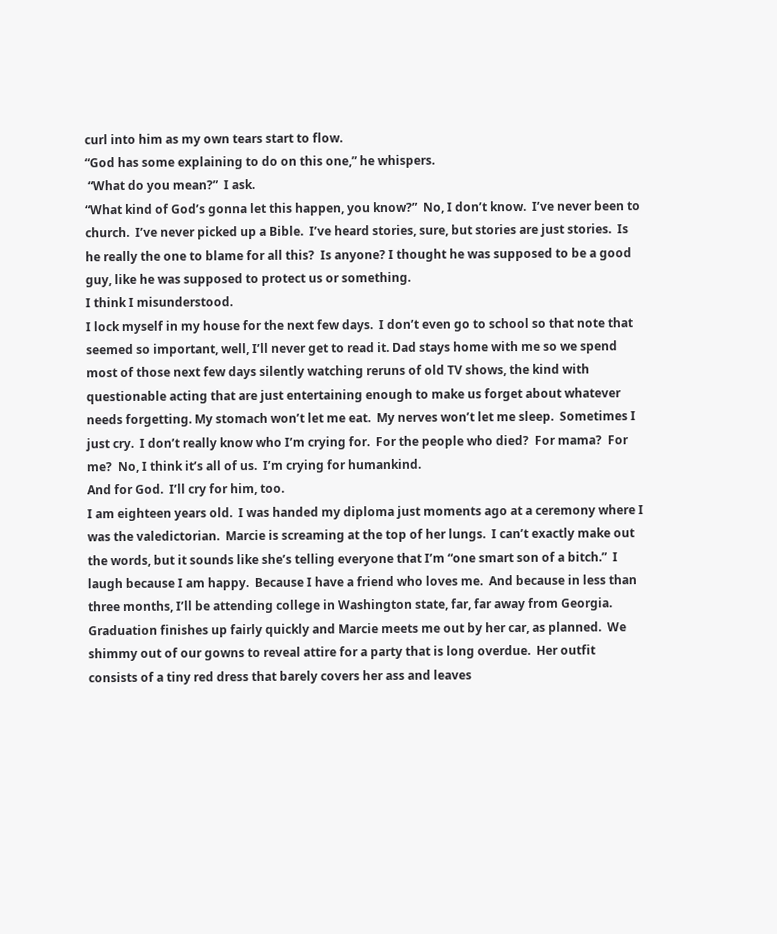curl into him as my own tears start to flow.
“God has some explaining to do on this one,” he whispers.
 “What do you mean?”  I ask.
“What kind of God’s gonna let this happen, you know?”  No, I don’t know.  I’ve never been to church.  I’ve never picked up a Bible.  I’ve heard stories, sure, but stories are just stories.  Is he really the one to blame for all this?  Is anyone? I thought he was supposed to be a good guy, like he was supposed to protect us or something.
I think I misunderstood.
I lock myself in my house for the next few days.  I don’t even go to school so that note that seemed so important, well, I’ll never get to read it. Dad stays home with me so we spend most of those next few days silently watching reruns of old TV shows, the kind with questionable acting that are just entertaining enough to make us forget about whatever needs forgetting. My stomach won’t let me eat.  My nerves won’t let me sleep.  Sometimes I just cry.  I don’t really know who I’m crying for.  For the people who died?  For mama?  For me?  No, I think it’s all of us.  I’m crying for humankind.
And for God.  I’ll cry for him, too.
I am eighteen years old.  I was handed my diploma just moments ago at a ceremony where I was the valedictorian.  Marcie is screaming at the top of her lungs.  I can’t exactly make out the words, but it sounds like she’s telling everyone that I’m “one smart son of a bitch.”  I laugh because I am happy.  Because I have a friend who loves me.  And because in less than three months, I’ll be attending college in Washington state, far, far away from Georgia.
Graduation finishes up fairly quickly and Marcie meets me out by her car, as planned.  We shimmy out of our gowns to reveal attire for a party that is long overdue.  Her outfit consists of a tiny red dress that barely covers her ass and leaves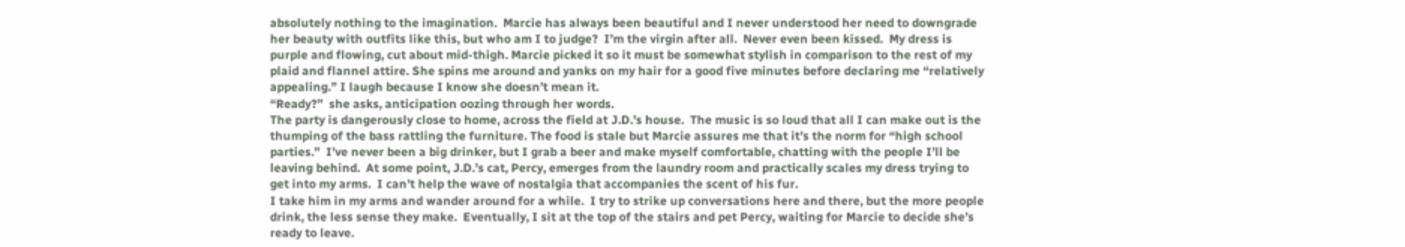absolutely nothing to the imagination.  Marcie has always been beautiful and I never understood her need to downgrade her beauty with outfits like this, but who am I to judge?  I’m the virgin after all.  Never even been kissed.  My dress is purple and flowing, cut about mid-thigh. Marcie picked it so it must be somewhat stylish in comparison to the rest of my plaid and flannel attire. She spins me around and yanks on my hair for a good five minutes before declaring me “relatively appealing.” I laugh because I know she doesn’t mean it.
“Ready?”  she asks, anticipation oozing through her words.
The party is dangerously close to home, across the field at J.D.’s house.  The music is so loud that all I can make out is the thumping of the bass rattling the furniture. The food is stale but Marcie assures me that it’s the norm for “high school parties.”  I’ve never been a big drinker, but I grab a beer and make myself comfortable, chatting with the people I’ll be leaving behind.  At some point, J.D.’s cat, Percy, emerges from the laundry room and practically scales my dress trying to get into my arms.  I can’t help the wave of nostalgia that accompanies the scent of his fur.
I take him in my arms and wander around for a while.  I try to strike up conversations here and there, but the more people drink, the less sense they make.  Eventually, I sit at the top of the stairs and pet Percy, waiting for Marcie to decide she’s ready to leave.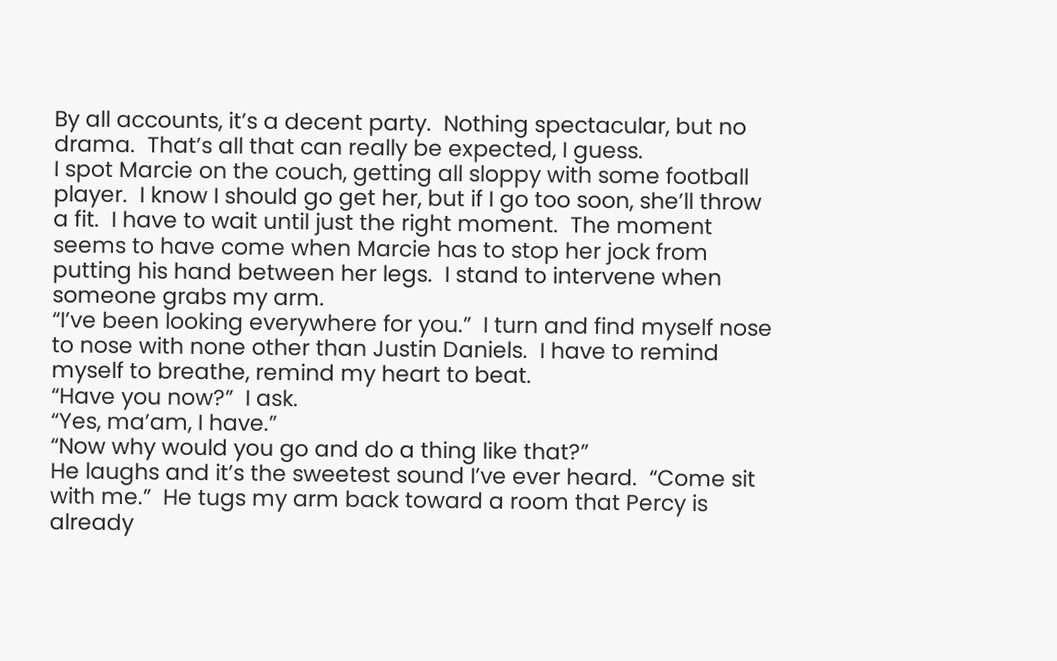By all accounts, it’s a decent party.  Nothing spectacular, but no drama.  That’s all that can really be expected, I guess.
I spot Marcie on the couch, getting all sloppy with some football player.  I know I should go get her, but if I go too soon, she’ll throw a fit.  I have to wait until just the right moment.  The moment seems to have come when Marcie has to stop her jock from putting his hand between her legs.  I stand to intervene when someone grabs my arm.
“I’ve been looking everywhere for you.”  I turn and find myself nose to nose with none other than Justin Daniels.  I have to remind myself to breathe, remind my heart to beat.
“Have you now?”  I ask.
“Yes, ma’am, I have.”
“Now why would you go and do a thing like that?”
He laughs and it’s the sweetest sound I’ve ever heard.  “Come sit with me.”  He tugs my arm back toward a room that Percy is already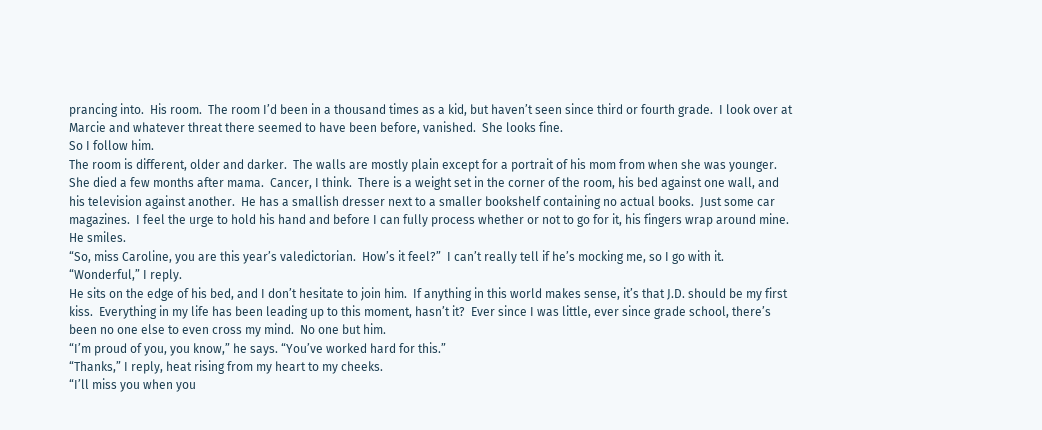prancing into.  His room.  The room I’d been in a thousand times as a kid, but haven’t seen since third or fourth grade.  I look over at Marcie and whatever threat there seemed to have been before, vanished.  She looks fine.
So I follow him.
The room is different, older and darker.  The walls are mostly plain except for a portrait of his mom from when she was younger.  She died a few months after mama.  Cancer, I think.  There is a weight set in the corner of the room, his bed against one wall, and his television against another.  He has a smallish dresser next to a smaller bookshelf containing no actual books.  Just some car magazines.  I feel the urge to hold his hand and before I can fully process whether or not to go for it, his fingers wrap around mine.  He smiles.
“So, miss Caroline, you are this year’s valedictorian.  How’s it feel?”  I can’t really tell if he’s mocking me, so I go with it.
“Wonderful,” I reply.
He sits on the edge of his bed, and I don’t hesitate to join him.  If anything in this world makes sense, it’s that J.D. should be my first kiss.  Everything in my life has been leading up to this moment, hasn’t it?  Ever since I was little, ever since grade school, there’s been no one else to even cross my mind.  No one but him.
“I’m proud of you, you know,” he says. “You’ve worked hard for this.”
“Thanks,” I reply, heat rising from my heart to my cheeks.
“I’ll miss you when you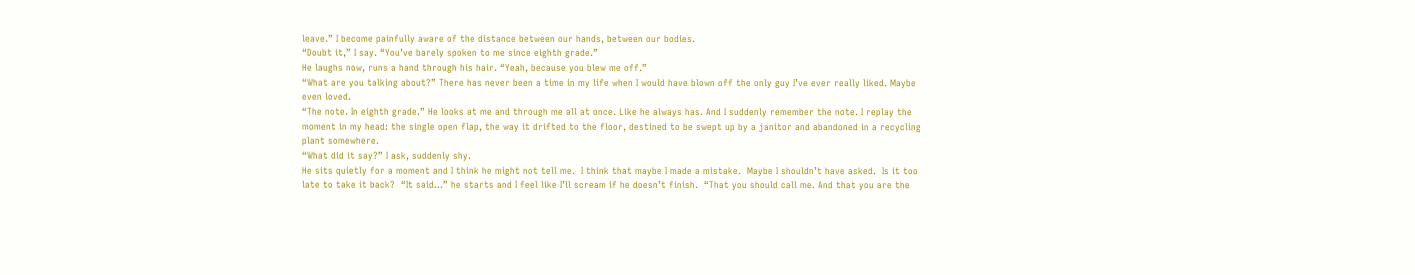leave.” I become painfully aware of the distance between our hands, between our bodies.
“Doubt it,” I say. “You’ve barely spoken to me since eighth grade.”
He laughs now, runs a hand through his hair. “Yeah, because you blew me off.”
“What are you talking about?” There has never been a time in my life when I would have blown off the only guy I’ve ever really liked. Maybe even loved.
“The note. In eighth grade.” He looks at me and through me all at once. Like he always has. And I suddenly remember the note. I replay the moment in my head: the single open flap, the way it drifted to the floor, destined to be swept up by a janitor and abandoned in a recycling plant somewhere.
“What did it say?” I ask, suddenly shy.
He sits quietly for a moment and I think he might not tell me.  I think that maybe I made a mistake.  Maybe I shouldn’t have asked.  Is it too late to take it back?  “It said…” he starts and I feel like I’ll scream if he doesn’t finish.  “That you should call me. And that you are the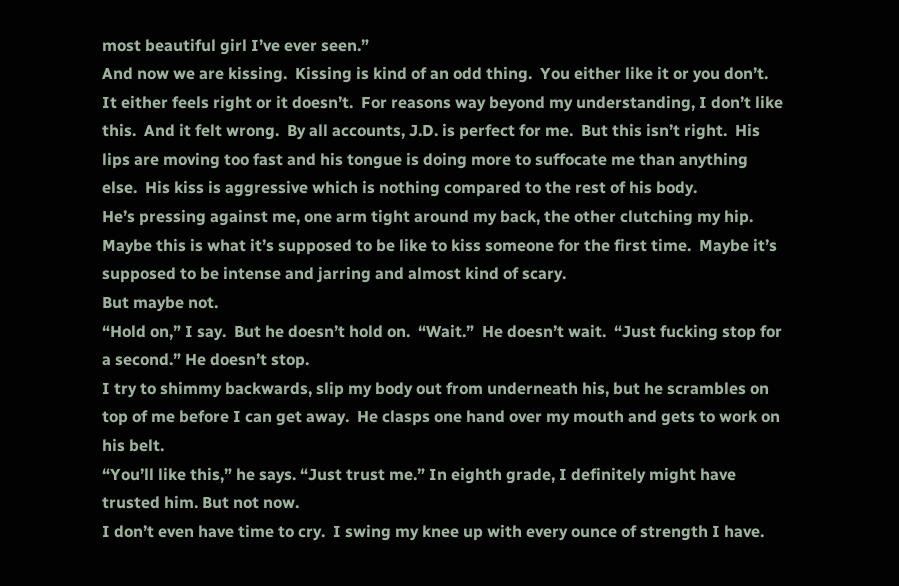most beautiful girl I’ve ever seen.”
And now we are kissing.  Kissing is kind of an odd thing.  You either like it or you don’t.  It either feels right or it doesn’t.  For reasons way beyond my understanding, I don’t like this.  And it felt wrong.  By all accounts, J.D. is perfect for me.  But this isn’t right.  His lips are moving too fast and his tongue is doing more to suffocate me than anything else.  His kiss is aggressive which is nothing compared to the rest of his body.
He’s pressing against me, one arm tight around my back, the other clutching my hip.   Maybe this is what it’s supposed to be like to kiss someone for the first time.  Maybe it’s supposed to be intense and jarring and almost kind of scary.
But maybe not.
“Hold on,” I say.  But he doesn’t hold on.  “Wait.”  He doesn’t wait.  “Just fucking stop for a second.” He doesn’t stop.
I try to shimmy backwards, slip my body out from underneath his, but he scrambles on top of me before I can get away.  He clasps one hand over my mouth and gets to work on his belt.
“You’ll like this,” he says. “Just trust me.” In eighth grade, I definitely might have trusted him. But not now.
I don’t even have time to cry.  I swing my knee up with every ounce of strength I have.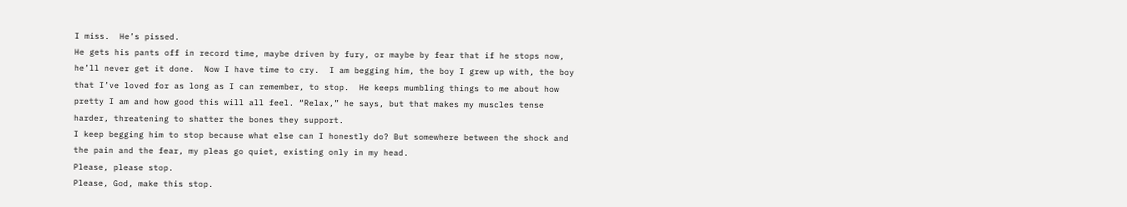I miss.  He’s pissed.
He gets his pants off in record time, maybe driven by fury, or maybe by fear that if he stops now, he’ll never get it done.  Now I have time to cry.  I am begging him, the boy I grew up with, the boy that I’ve loved for as long as I can remember, to stop.  He keeps mumbling things to me about how pretty I am and how good this will all feel. “Relax,” he says, but that makes my muscles tense harder, threatening to shatter the bones they support.
I keep begging him to stop because what else can I honestly do? But somewhere between the shock and the pain and the fear, my pleas go quiet, existing only in my head.
Please, please stop.
Please, God, make this stop.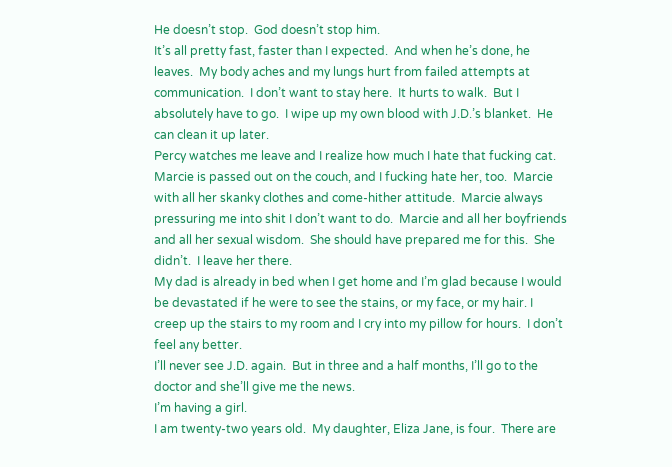He doesn’t stop.  God doesn’t stop him.
It’s all pretty fast, faster than I expected.  And when he’s done, he leaves.  My body aches and my lungs hurt from failed attempts at communication.  I don’t want to stay here.  It hurts to walk.  But I absolutely have to go.  I wipe up my own blood with J.D.’s blanket.  He can clean it up later.
Percy watches me leave and I realize how much I hate that fucking cat.  Marcie is passed out on the couch, and I fucking hate her, too.  Marcie with all her skanky clothes and come-hither attitude.  Marcie always pressuring me into shit I don’t want to do.  Marcie and all her boyfriends and all her sexual wisdom.  She should have prepared me for this.  She didn’t.  I leave her there.
My dad is already in bed when I get home and I’m glad because I would be devastated if he were to see the stains, or my face, or my hair. I creep up the stairs to my room and I cry into my pillow for hours.  I don’t feel any better.
I’ll never see J.D. again.  But in three and a half months, I’ll go to the doctor and she’ll give me the news.
I’m having a girl.
I am twenty-two years old.  My daughter, Eliza Jane, is four.  There are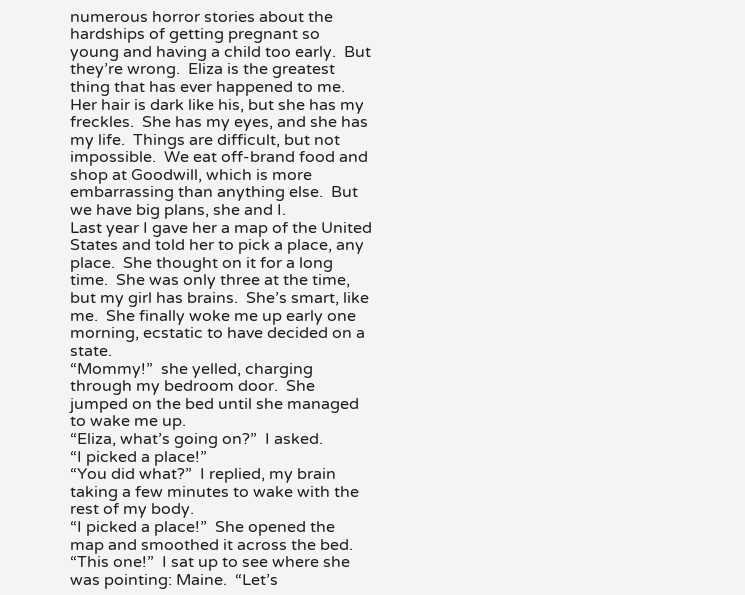numerous horror stories about the hardships of getting pregnant so young and having a child too early.  But they’re wrong.  Eliza is the greatest thing that has ever happened to me.  Her hair is dark like his, but she has my freckles.  She has my eyes, and she has my life.  Things are difficult, but not impossible.  We eat off-brand food and shop at Goodwill, which is more embarrassing than anything else.  But we have big plans, she and I.
Last year I gave her a map of the United States and told her to pick a place, any place.  She thought on it for a long time.  She was only three at the time, but my girl has brains.  She’s smart, like me.  She finally woke me up early one morning, ecstatic to have decided on a state.
“Mommy!”  she yelled, charging through my bedroom door.  She jumped on the bed until she managed to wake me up.
“Eliza, what’s going on?”  I asked.
“I picked a place!”
“You did what?”  I replied, my brain taking a few minutes to wake with the rest of my body.
“I picked a place!”  She opened the map and smoothed it across the bed.  “This one!”  I sat up to see where she was pointing: Maine.  “Let’s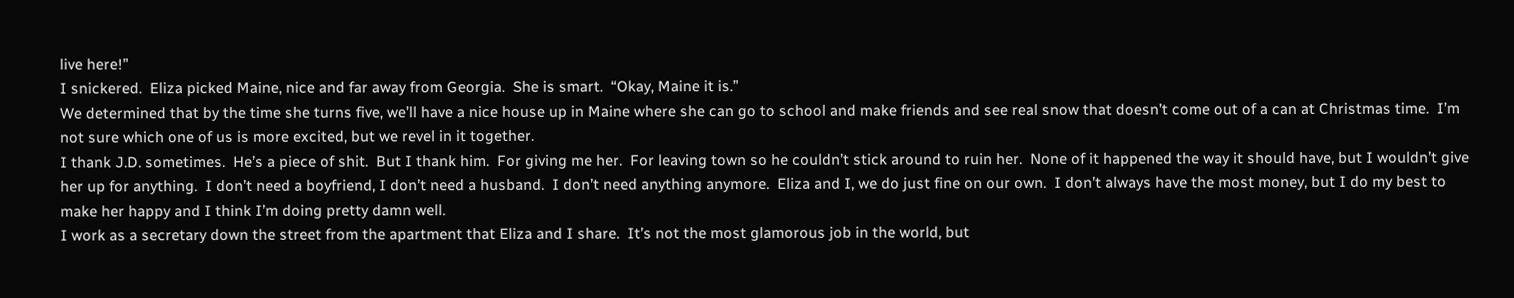live here!”
I snickered.  Eliza picked Maine, nice and far away from Georgia.  She is smart.  “Okay, Maine it is.”
We determined that by the time she turns five, we’ll have a nice house up in Maine where she can go to school and make friends and see real snow that doesn’t come out of a can at Christmas time.  I’m not sure which one of us is more excited, but we revel in it together.
I thank J.D. sometimes.  He’s a piece of shit.  But I thank him.  For giving me her.  For leaving town so he couldn’t stick around to ruin her.  None of it happened the way it should have, but I wouldn’t give her up for anything.  I don’t need a boyfriend, I don’t need a husband.  I don’t need anything anymore.  Eliza and I, we do just fine on our own.  I don’t always have the most money, but I do my best to make her happy and I think I’m doing pretty damn well.
I work as a secretary down the street from the apartment that Eliza and I share.  It’s not the most glamorous job in the world, but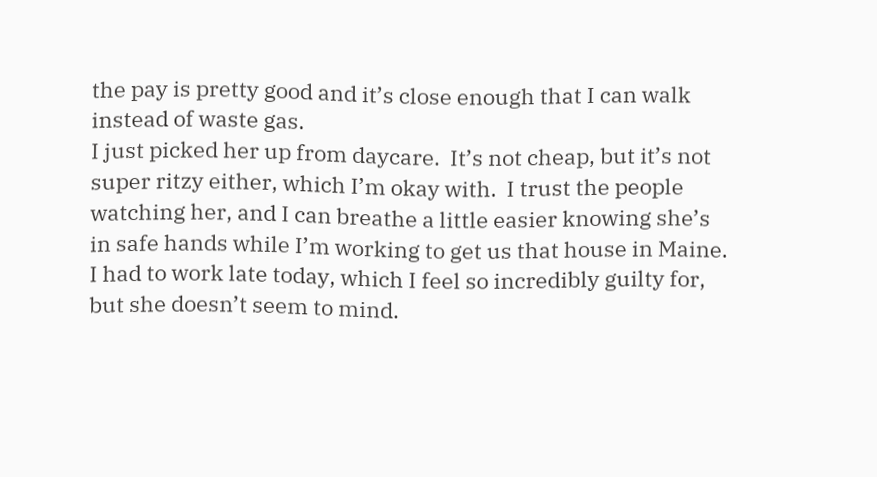the pay is pretty good and it’s close enough that I can walk instead of waste gas.
I just picked her up from daycare.  It’s not cheap, but it’s not super ritzy either, which I’m okay with.  I trust the people watching her, and I can breathe a little easier knowing she’s in safe hands while I’m working to get us that house in Maine.  I had to work late today, which I feel so incredibly guilty for, but she doesn’t seem to mind.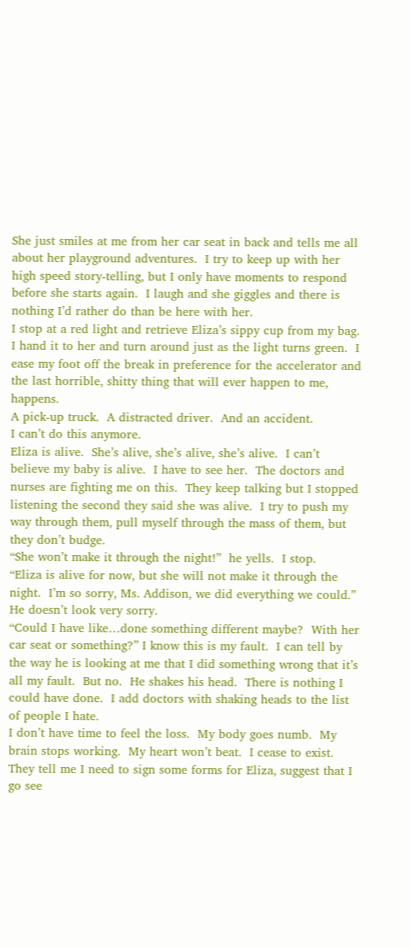She just smiles at me from her car seat in back and tells me all about her playground adventures.  I try to keep up with her high speed story-telling, but I only have moments to respond before she starts again.  I laugh and she giggles and there is nothing I’d rather do than be here with her.
I stop at a red light and retrieve Eliza’s sippy cup from my bag.  I hand it to her and turn around just as the light turns green.  I ease my foot off the break in preference for the accelerator and the last horrible, shitty thing that will ever happen to me, happens.
A pick-up truck.  A distracted driver.  And an accident.
I can’t do this anymore.
Eliza is alive.  She’s alive, she’s alive, she’s alive.  I can’t believe my baby is alive.  I have to see her.  The doctors and nurses are fighting me on this.  They keep talking but I stopped listening the second they said she was alive.  I try to push my way through them, pull myself through the mass of them, but they don’t budge.
“She won’t make it through the night!”  he yells.  I stop.
“Eliza is alive for now, but she will not make it through the night.  I’m so sorry, Ms. Addison, we did everything we could.”  He doesn’t look very sorry.
“Could I have like…done something different maybe?  With her car seat or something?” I know this is my fault.  I can tell by the way he is looking at me that I did something wrong that it’s all my fault.  But no.  He shakes his head.  There is nothing I could have done.  I add doctors with shaking heads to the list of people I hate.
I don’t have time to feel the loss.  My body goes numb.  My brain stops working.  My heart won’t beat.  I cease to exist.  They tell me I need to sign some forms for Eliza, suggest that I go see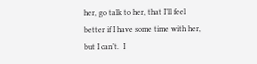her, go talk to her, that I’ll feel better if I have some time with her, but I can’t.  I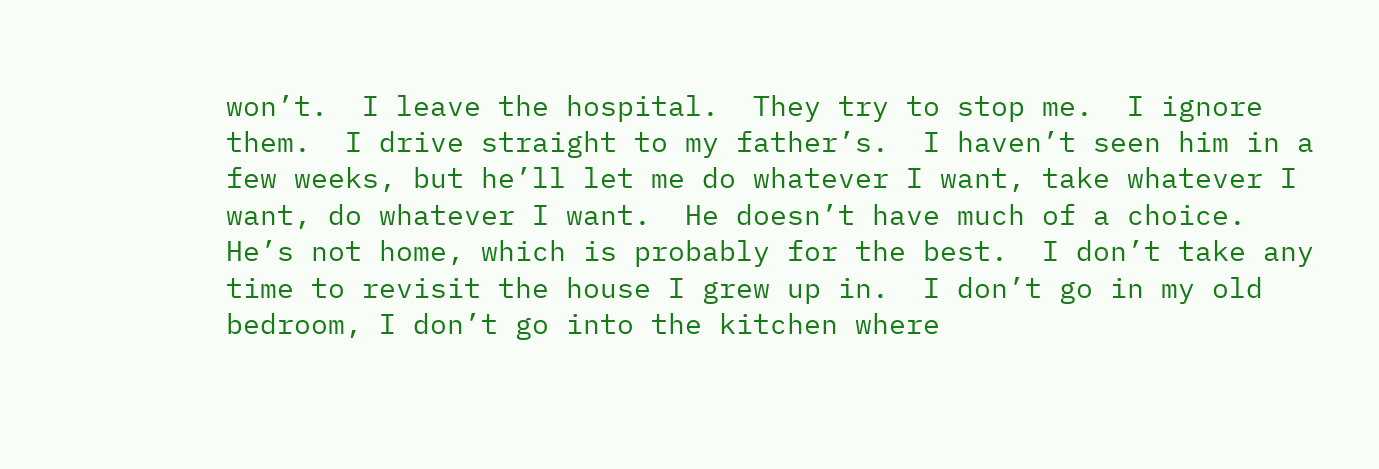won’t.  I leave the hospital.  They try to stop me.  I ignore them.  I drive straight to my father’s.  I haven’t seen him in a few weeks, but he’ll let me do whatever I want, take whatever I want, do whatever I want.  He doesn’t have much of a choice.
He’s not home, which is probably for the best.  I don’t take any time to revisit the house I grew up in.  I don’t go in my old bedroom, I don’t go into the kitchen where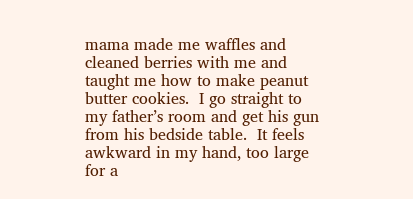mama made me waffles and cleaned berries with me and taught me how to make peanut butter cookies.  I go straight to my father’s room and get his gun from his bedside table.  It feels awkward in my hand, too large for a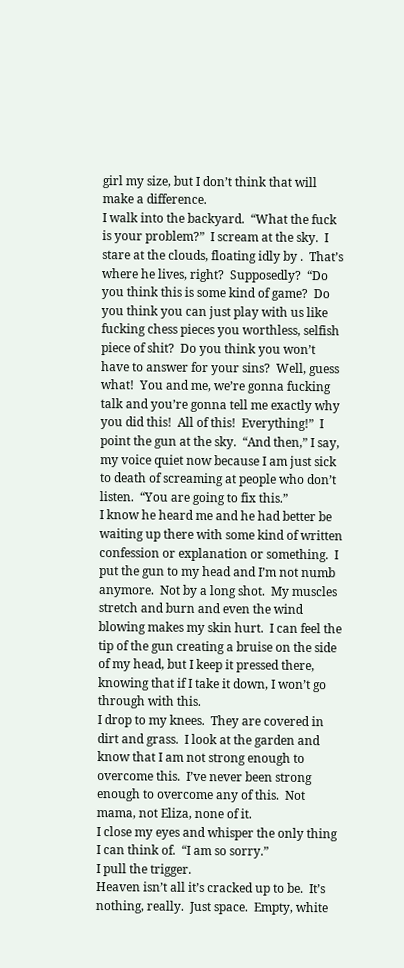girl my size, but I don’t think that will make a difference.
I walk into the backyard.  “What the fuck is your problem?”  I scream at the sky.  I stare at the clouds, floating idly by .  That’s where he lives, right?  Supposedly?  “Do you think this is some kind of game?  Do you think you can just play with us like fucking chess pieces you worthless, selfish piece of shit?  Do you think you won’t have to answer for your sins?  Well, guess what!  You and me, we’re gonna fucking talk and you’re gonna tell me exactly why you did this!  All of this!  Everything!”  I point the gun at the sky.  “And then,” I say, my voice quiet now because I am just sick to death of screaming at people who don’t listen.  “You are going to fix this.”
I know he heard me and he had better be waiting up there with some kind of written confession or explanation or something.  I put the gun to my head and I’m not numb anymore.  Not by a long shot.  My muscles stretch and burn and even the wind blowing makes my skin hurt.  I can feel the tip of the gun creating a bruise on the side of my head, but I keep it pressed there, knowing that if I take it down, I won’t go through with this.
I drop to my knees.  They are covered in dirt and grass.  I look at the garden and know that I am not strong enough to overcome this.  I’ve never been strong enough to overcome any of this.  Not mama, not Eliza, none of it.
I close my eyes and whisper the only thing I can think of.  “I am so sorry.”
I pull the trigger.
Heaven isn’t all it’s cracked up to be.  It’s nothing, really.  Just space.  Empty, white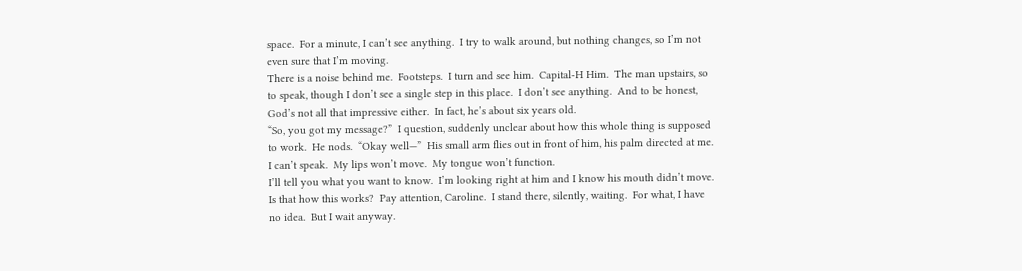space.  For a minute, I can’t see anything.  I try to walk around, but nothing changes, so I’m not even sure that I’m moving.
There is a noise behind me.  Footsteps.  I turn and see him.  Capital-H Him.  The man upstairs, so to speak, though I don’t see a single step in this place.  I don’t see anything.  And to be honest, God’s not all that impressive either.  In fact, he’s about six years old.
“So, you got my message?”  I question, suddenly unclear about how this whole thing is supposed to work.  He nods.  “Okay well—”  His small arm flies out in front of him, his palm directed at me.  I can’t speak.  My lips won’t move.  My tongue won’t function.
I’ll tell you what you want to know.  I’m looking right at him and I know his mouth didn’t move. Is that how this works?  Pay attention, Caroline.  I stand there, silently, waiting.  For what, I have no idea.  But I wait anyway.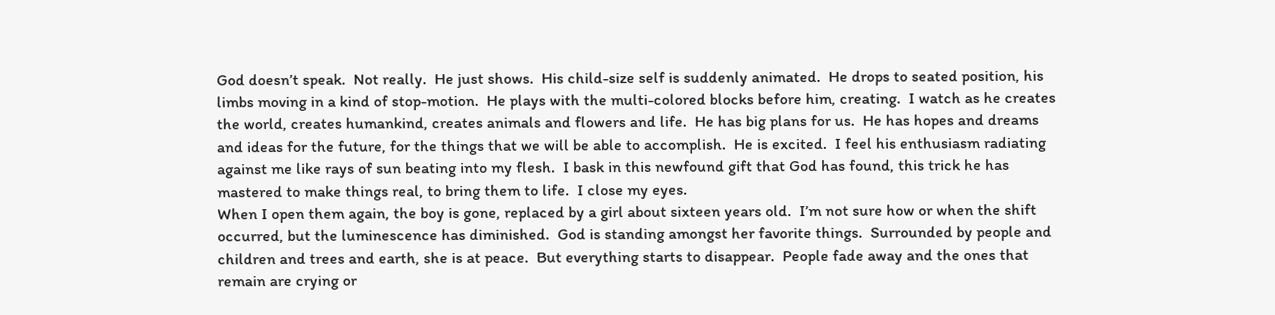God doesn’t speak.  Not really.  He just shows.  His child-size self is suddenly animated.  He drops to seated position, his limbs moving in a kind of stop-motion.  He plays with the multi-colored blocks before him, creating.  I watch as he creates the world, creates humankind, creates animals and flowers and life.  He has big plans for us.  He has hopes and dreams and ideas for the future, for the things that we will be able to accomplish.  He is excited.  I feel his enthusiasm radiating against me like rays of sun beating into my flesh.  I bask in this newfound gift that God has found, this trick he has mastered to make things real, to bring them to life.  I close my eyes.
When I open them again, the boy is gone, replaced by a girl about sixteen years old.  I’m not sure how or when the shift occurred, but the luminescence has diminished.  God is standing amongst her favorite things.  Surrounded by people and children and trees and earth, she is at peace.  But everything starts to disappear.  People fade away and the ones that remain are crying or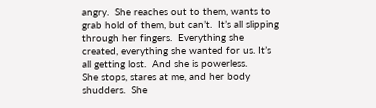angry.  She reaches out to them, wants to grab hold of them, but can’t.  It’s all slipping through her fingers.  Everything she created, everything she wanted for us. It’s all getting lost.  And she is powerless.
She stops, stares at me, and her body shudders.  She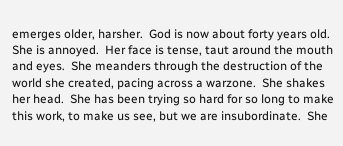emerges older, harsher.  God is now about forty years old.  She is annoyed.  Her face is tense, taut around the mouth and eyes.  She meanders through the destruction of the world she created, pacing across a warzone.  She shakes her head.  She has been trying so hard for so long to make this work, to make us see, but we are insubordinate.  She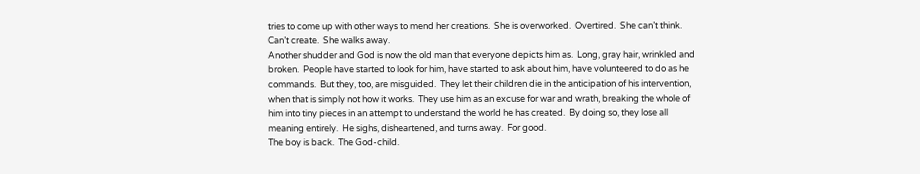tries to come up with other ways to mend her creations.  She is overworked.  Overtired.  She can’t think.  Can’t create.  She walks away.
Another shudder and God is now the old man that everyone depicts him as.  Long, gray hair, wrinkled and broken.  People have started to look for him, have started to ask about him, have volunteered to do as he commands.  But they, too, are misguided.  They let their children die in the anticipation of his intervention, when that is simply not how it works.  They use him as an excuse for war and wrath, breaking the whole of him into tiny pieces in an attempt to understand the world he has created.  By doing so, they lose all meaning entirely.  He sighs, disheartened, and turns away.  For good.
The boy is back.  The God-child.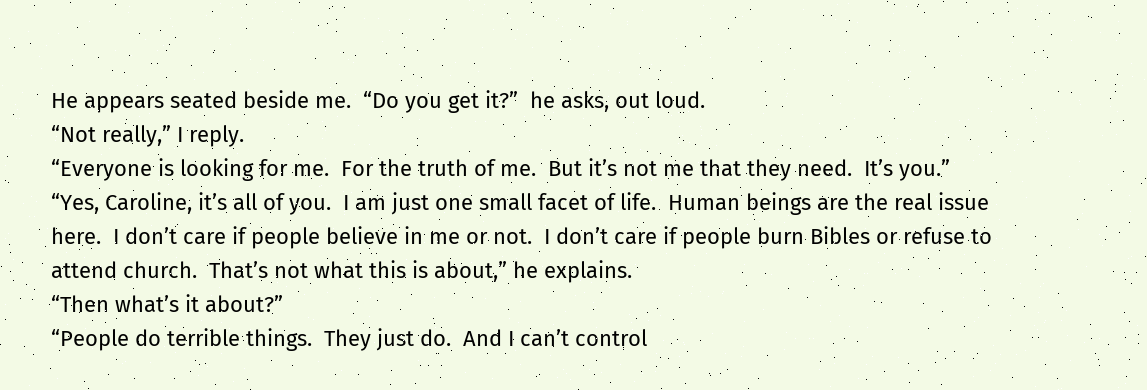He appears seated beside me.  “Do you get it?”  he asks, out loud.
“Not really,” I reply.
“Everyone is looking for me.  For the truth of me.  But it’s not me that they need.  It’s you.”
“Yes, Caroline, it’s all of you.  I am just one small facet of life.  Human beings are the real issue here.  I don’t care if people believe in me or not.  I don’t care if people burn Bibles or refuse to attend church.  That’s not what this is about,” he explains.
“Then what’s it about?”
“People do terrible things.  They just do.  And I can’t control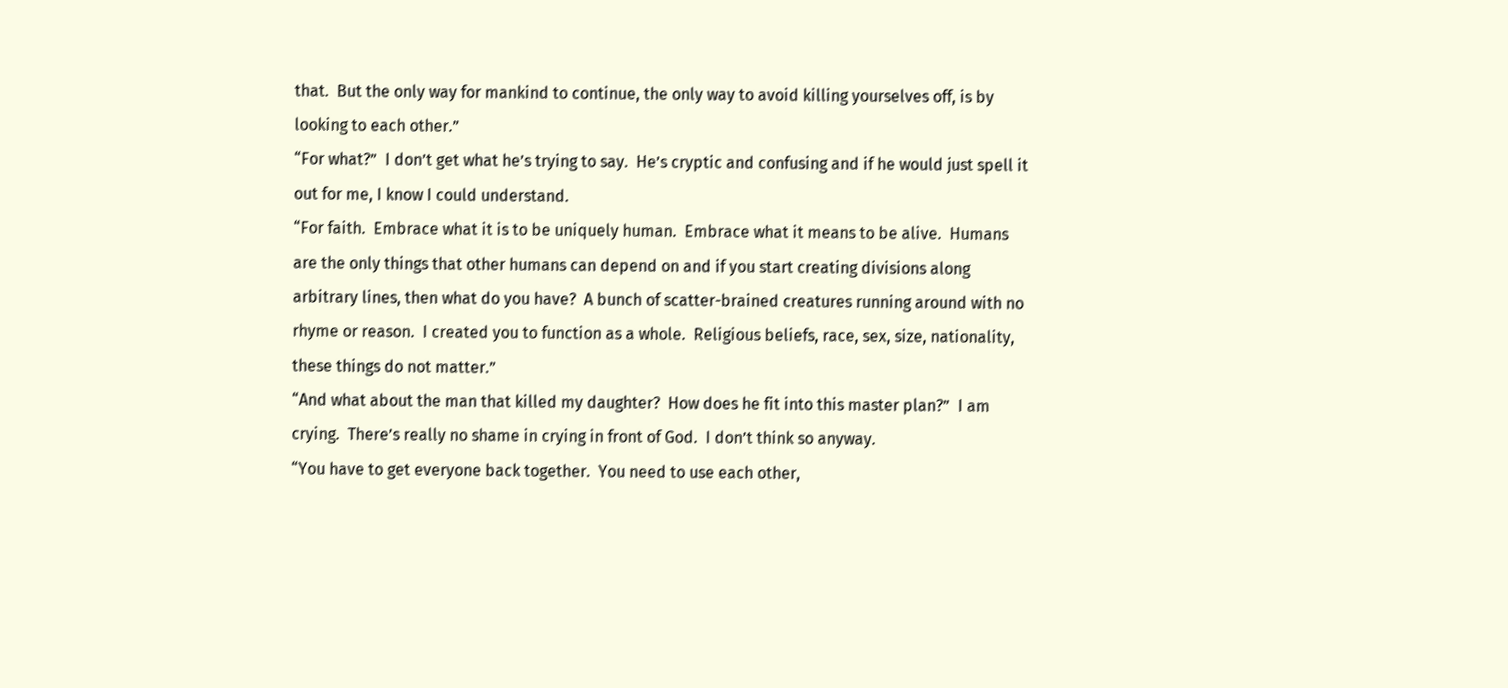that.  But the only way for mankind to continue, the only way to avoid killing yourselves off, is by looking to each other.”
“For what?”  I don’t get what he’s trying to say.  He’s cryptic and confusing and if he would just spell it out for me, I know I could understand.
“For faith.  Embrace what it is to be uniquely human.  Embrace what it means to be alive.  Humans are the only things that other humans can depend on and if you start creating divisions along arbitrary lines, then what do you have?  A bunch of scatter-brained creatures running around with no rhyme or reason.  I created you to function as a whole.  Religious beliefs, race, sex, size, nationality, these things do not matter.”
“And what about the man that killed my daughter?  How does he fit into this master plan?”  I am crying.  There’s really no shame in crying in front of God.  I don’t think so anyway.
“You have to get everyone back together.  You need to use each other,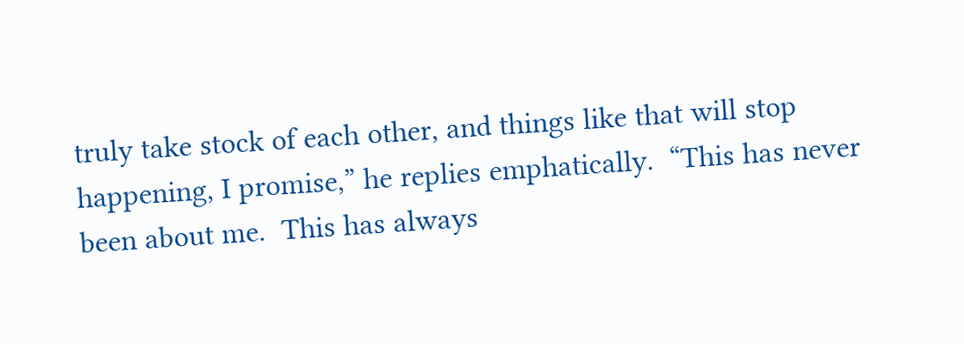truly take stock of each other, and things like that will stop happening, I promise,” he replies emphatically.  “This has never been about me.  This has always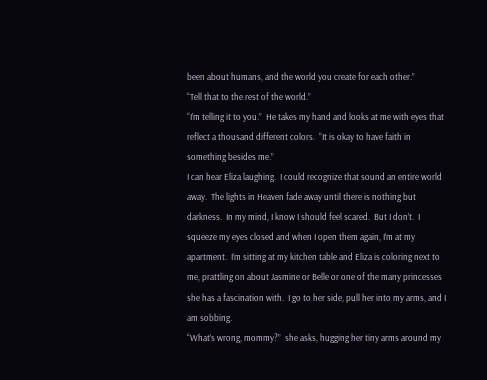been about humans, and the world you create for each other.”
“Tell that to the rest of the world.”
“I’m telling it to you.”  He takes my hand and looks at me with eyes that reflect a thousand different colors.  “It is okay to have faith in something besides me.”
I can hear Eliza laughing.  I could recognize that sound an entire world away.  The lights in Heaven fade away until there is nothing but darkness.  In my mind, I know I should feel scared.  But I don’t.  I squeeze my eyes closed and when I open them again, I’m at my apartment.  I’m sitting at my kitchen table and Eliza is coloring next to me, prattling on about Jasmine or Belle or one of the many princesses she has a fascination with.  I go to her side, pull her into my arms, and I am sobbing.
“What’s wrong, mommy?”  she asks, hugging her tiny arms around my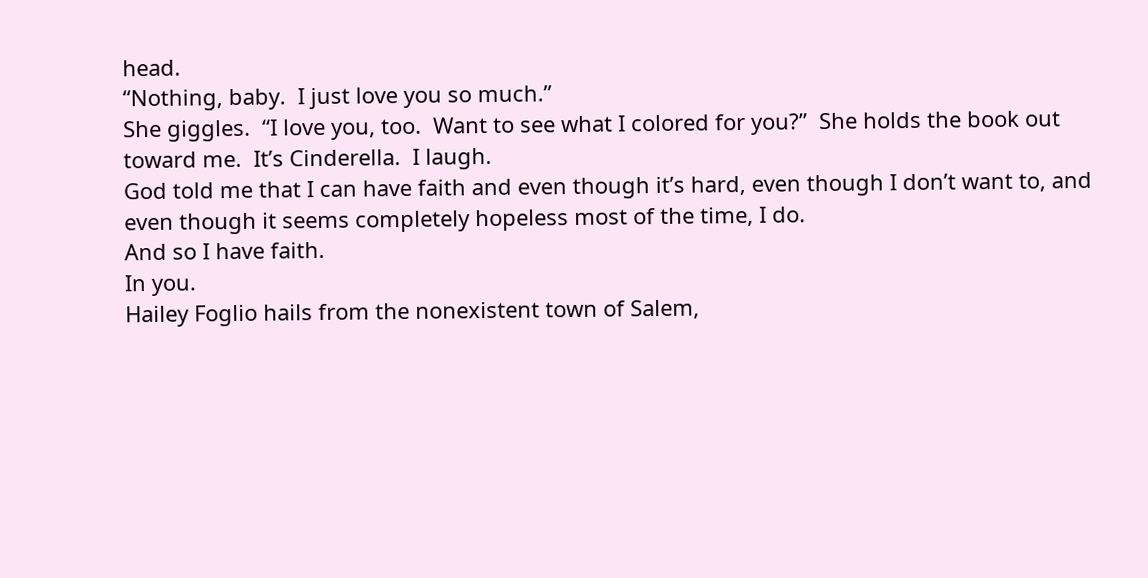head.
“Nothing, baby.  I just love you so much.”
She giggles.  “I love you, too.  Want to see what I colored for you?”  She holds the book out toward me.  It’s Cinderella.  I laugh.
God told me that I can have faith and even though it’s hard, even though I don’t want to, and even though it seems completely hopeless most of the time, I do.
And so I have faith.
In you.
Hailey Foglio hails from the nonexistent town of Salem,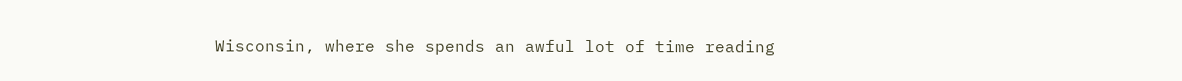Wisconsin, where she spends an awful lot of time reading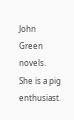John Green novels. She is a pig enthusiast.